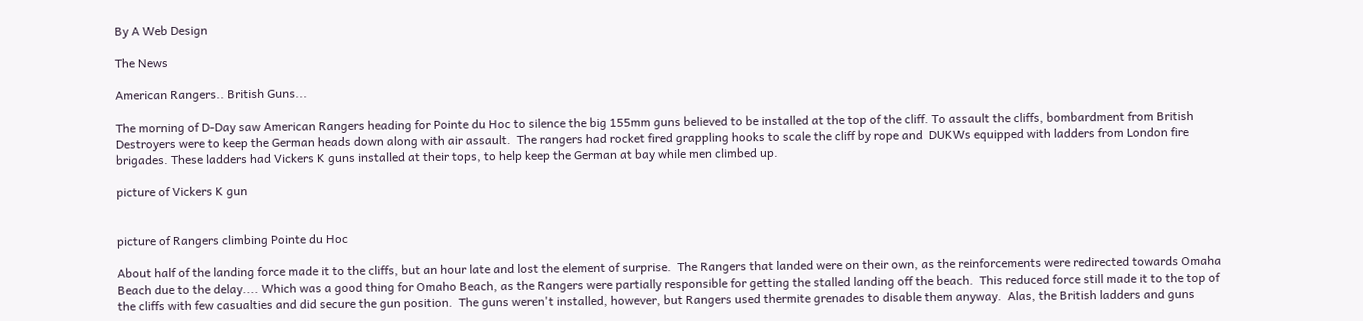By A Web Design

The News

American Rangers.. British Guns...

The morning of D-Day saw American Rangers heading for Pointe du Hoc to silence the big 155mm guns believed to be installed at the top of the cliff. To assault the cliffs, bombardment from British Destroyers were to keep the German heads down along with air assault.  The rangers had rocket fired grappling hooks to scale the cliff by rope and  DUKWs equipped with ladders from London fire brigades. These ladders had Vickers K guns installed at their tops, to help keep the German at bay while men climbed up.

picture of Vickers K gun


picture of Rangers climbing Pointe du Hoc

About half of the landing force made it to the cliffs, but an hour late and lost the element of surprise.  The Rangers that landed were on their own, as the reinforcements were redirected towards Omaha Beach due to the delay.... Which was a good thing for Omaho Beach, as the Rangers were partially responsible for getting the stalled landing off the beach.  This reduced force still made it to the top of the cliffs with few casualties and did secure the gun position.  The guns weren't installed, however, but Rangers used thermite grenades to disable them anyway.  Alas, the British ladders and guns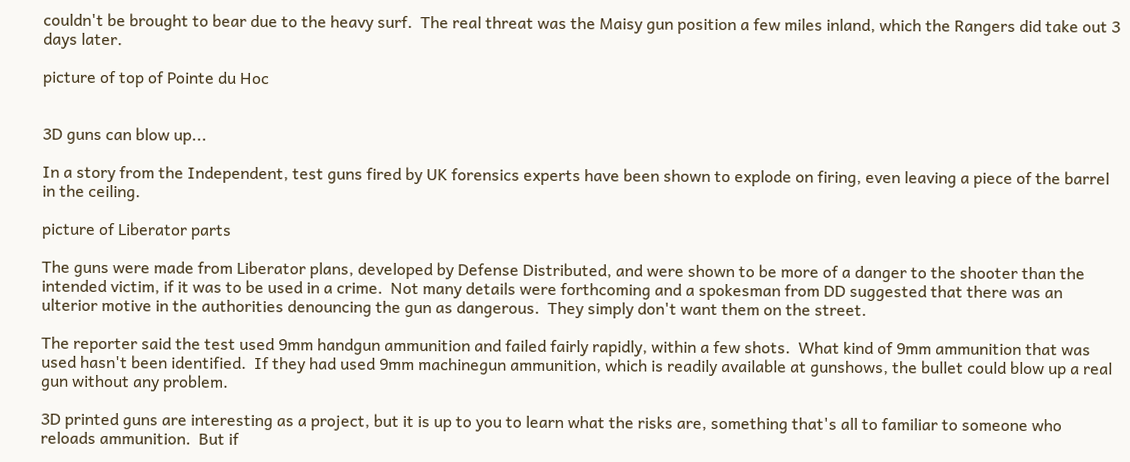couldn't be brought to bear due to the heavy surf.  The real threat was the Maisy gun position a few miles inland, which the Rangers did take out 3 days later.

picture of top of Pointe du Hoc


3D guns can blow up...

In a story from the Independent, test guns fired by UK forensics experts have been shown to explode on firing, even leaving a piece of the barrel in the ceiling.

picture of Liberator parts

The guns were made from Liberator plans, developed by Defense Distributed, and were shown to be more of a danger to the shooter than the intended victim, if it was to be used in a crime.  Not many details were forthcoming and a spokesman from DD suggested that there was an ulterior motive in the authorities denouncing the gun as dangerous.  They simply don't want them on the street.

The reporter said the test used 9mm handgun ammunition and failed fairly rapidly, within a few shots.  What kind of 9mm ammunition that was used hasn't been identified.  If they had used 9mm machinegun ammunition, which is readily available at gunshows, the bullet could blow up a real gun without any problem.

3D printed guns are interesting as a project, but it is up to you to learn what the risks are, something that's all to familiar to someone who reloads ammunition.  But if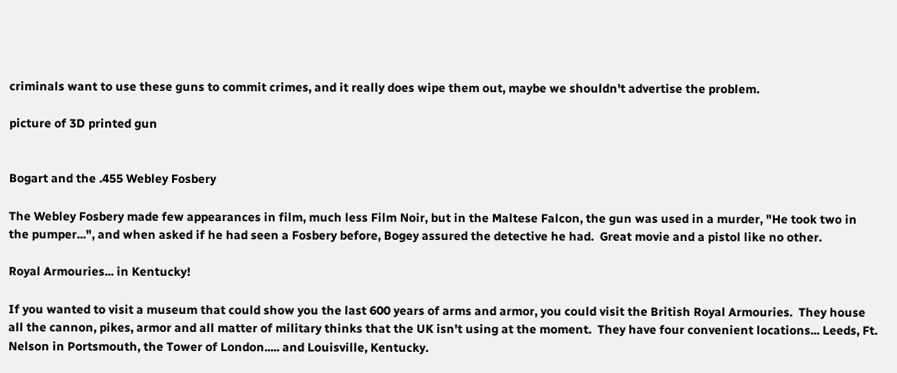criminals want to use these guns to commit crimes, and it really does wipe them out, maybe we shouldn't advertise the problem.

picture of 3D printed gun


Bogart and the .455 Webley Fosbery

The Webley Fosbery made few appearances in film, much less Film Noir, but in the Maltese Falcon, the gun was used in a murder, "He took two in the pumper...", and when asked if he had seen a Fosbery before, Bogey assured the detective he had.  Great movie and a pistol like no other.

Royal Armouries... in Kentucky!

If you wanted to visit a museum that could show you the last 600 years of arms and armor, you could visit the British Royal Armouries.  They house all the cannon, pikes, armor and all matter of military thinks that the UK isn't using at the moment.  They have four convenient locations... Leeds, Ft. Nelson in Portsmouth, the Tower of London..... and Louisville, Kentucky.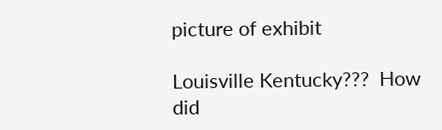picture of exhibit

Louisville Kentucky???  How did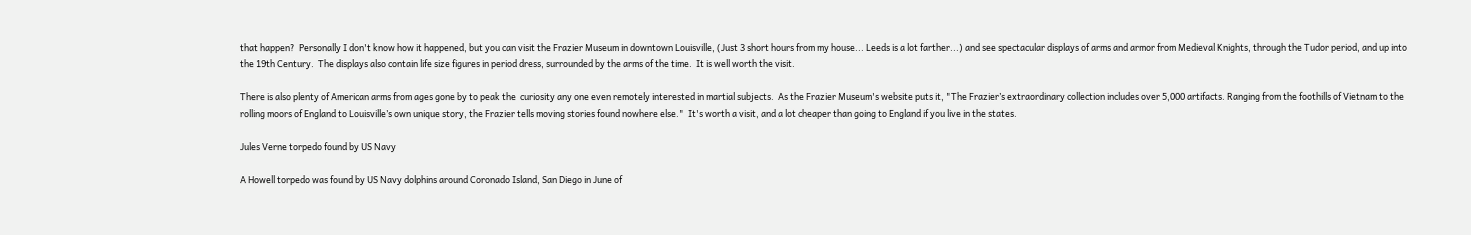that happen?  Personally I don't know how it happened, but you can visit the Frazier Museum in downtown Louisville, (Just 3 short hours from my house... Leeds is a lot farther...) and see spectacular displays of arms and armor from Medieval Knights, through the Tudor period, and up into the 19th Century.  The displays also contain life size figures in period dress, surrounded by the arms of the time.  It is well worth the visit.

There is also plenty of American arms from ages gone by to peak the  curiosity any one even remotely interested in martial subjects.  As the Frazier Museum's website puts it, "The Frazier’s extraordinary collection includes over 5,000 artifacts. Ranging from the foothills of Vietnam to the rolling moors of England to Louisville’s own unique story, the Frazier tells moving stories found nowhere else."  It's worth a visit, and a lot cheaper than going to England if you live in the states.

Jules Verne torpedo found by US Navy

A Howell torpedo was found by US Navy dolphins around Coronado Island, San Diego in June of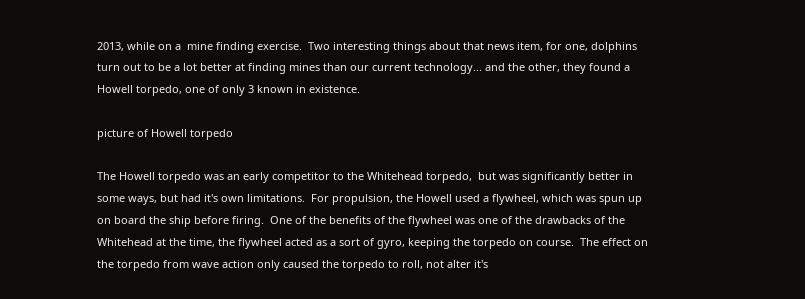2013, while on a  mine finding exercise.  Two interesting things about that news item, for one, dolphins turn out to be a lot better at finding mines than our current technology... and the other, they found a Howell torpedo, one of only 3 known in existence.

picture of Howell torpedo

The Howell torpedo was an early competitor to the Whitehead torpedo,  but was significantly better in some ways, but had it's own limitations.  For propulsion, the Howell used a flywheel, which was spun up on board the ship before firing.  One of the benefits of the flywheel was one of the drawbacks of the Whitehead at the time, the flywheel acted as a sort of gyro, keeping the torpedo on course.  The effect on the torpedo from wave action only caused the torpedo to roll, not alter it's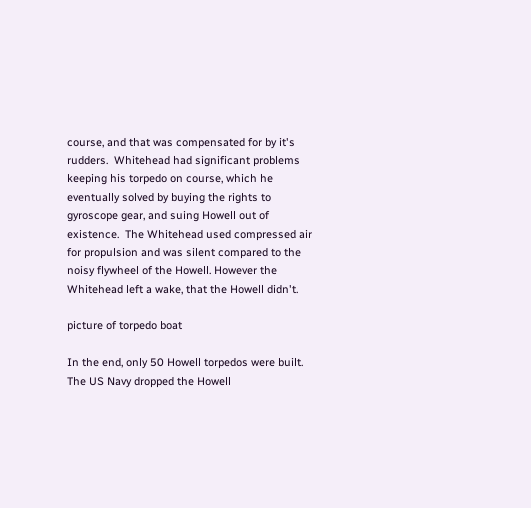course, and that was compensated for by it's rudders.  Whitehead had significant problems keeping his torpedo on course, which he eventually solved by buying the rights to gyroscope gear, and suing Howell out of existence.  The Whitehead used compressed air for propulsion and was silent compared to the noisy flywheel of the Howell. However the Whitehead left a wake, that the Howell didn't.

picture of torpedo boat

In the end, only 50 Howell torpedos were built.  The US Navy dropped the Howell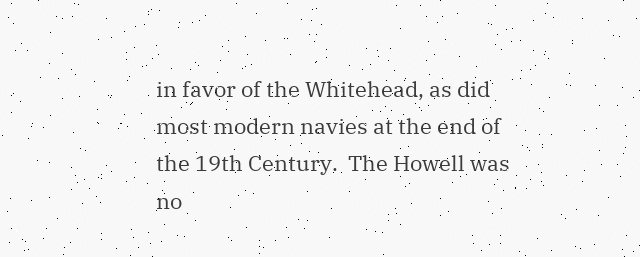in favor of the Whitehead, as did most modern navies at the end of the 19th Century.  The Howell was no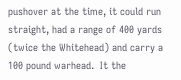pushover at the time, it could run straight, had a range of 400 yards (twice the Whitehead) and carry a 100 pound warhead.  It the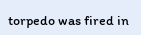torpedo was fired in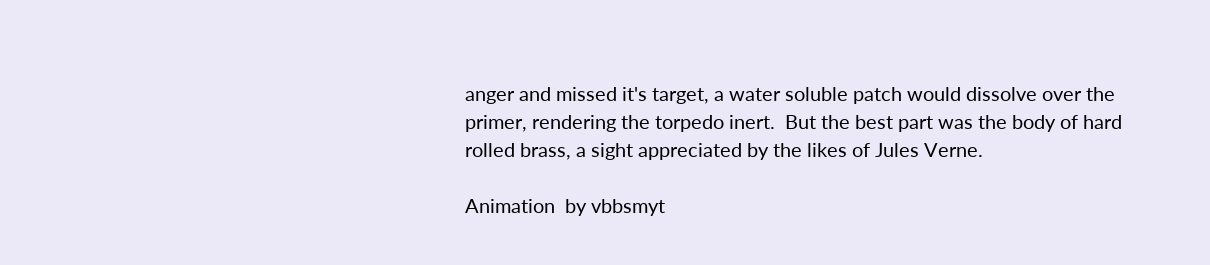anger and missed it's target, a water soluble patch would dissolve over the primer, rendering the torpedo inert.  But the best part was the body of hard rolled brass, a sight appreciated by the likes of Jules Verne.

Animation  by vbbsmyt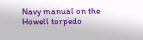Navy manual on the Howell torpedo